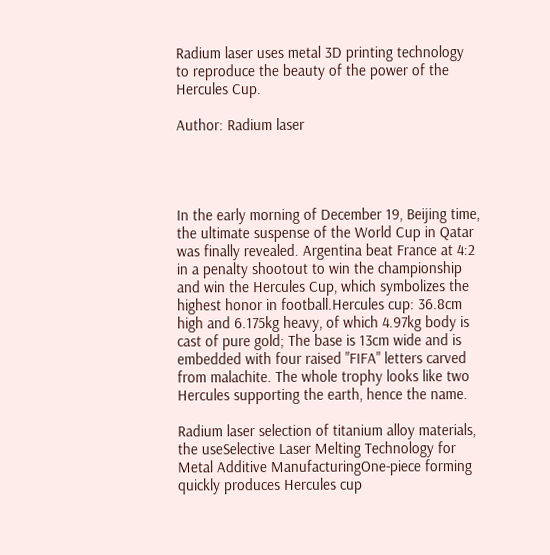Radium laser uses metal 3D printing technology to reproduce the beauty of the power of the Hercules Cup.

Author: Radium laser




In the early morning of December 19, Beijing time, the ultimate suspense of the World Cup in Qatar was finally revealed. Argentina beat France at 4:2 in a penalty shootout to win the championship and win the Hercules Cup, which symbolizes the highest honor in football.Hercules cup: 36.8cm high and 6.175kg heavy, of which 4.97kg body is cast of pure gold; The base is 13cm wide and is embedded with four raised "FIFA" letters carved from malachite. The whole trophy looks like two Hercules supporting the earth, hence the name.

Radium laser selection of titanium alloy materials, the useSelective Laser Melting Technology for Metal Additive ManufacturingOne-piece forming quickly produces Hercules cup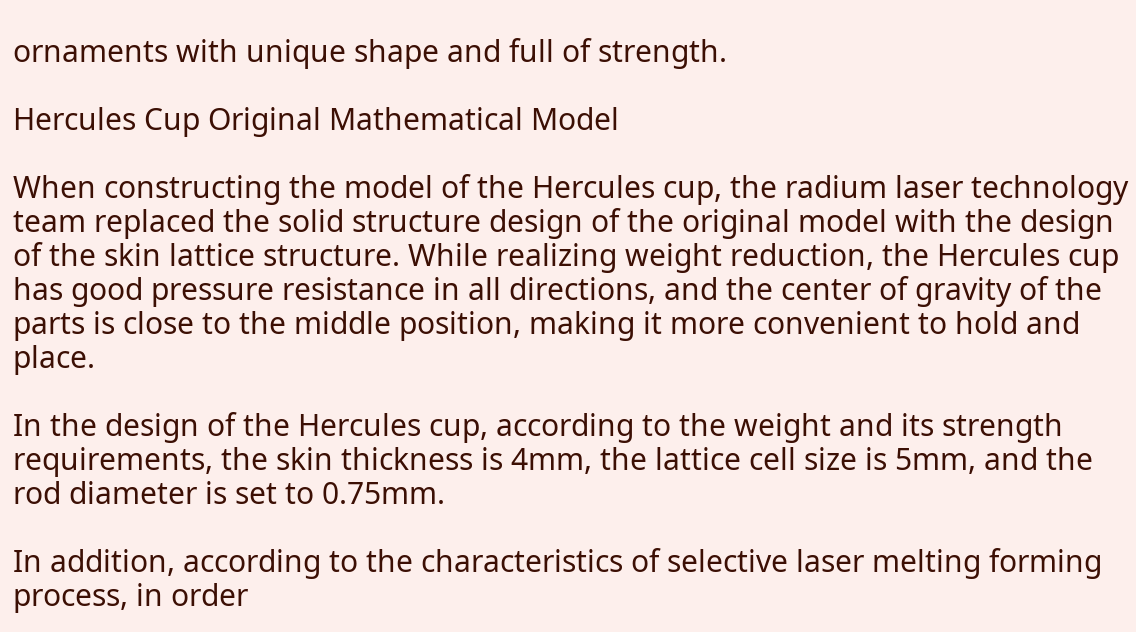ornaments with unique shape and full of strength.

Hercules Cup Original Mathematical Model

When constructing the model of the Hercules cup, the radium laser technology team replaced the solid structure design of the original model with the design of the skin lattice structure. While realizing weight reduction, the Hercules cup has good pressure resistance in all directions, and the center of gravity of the parts is close to the middle position, making it more convenient to hold and place.

In the design of the Hercules cup, according to the weight and its strength requirements, the skin thickness is 4mm, the lattice cell size is 5mm, and the rod diameter is set to 0.75mm.

In addition, according to the characteristics of selective laser melting forming process, in order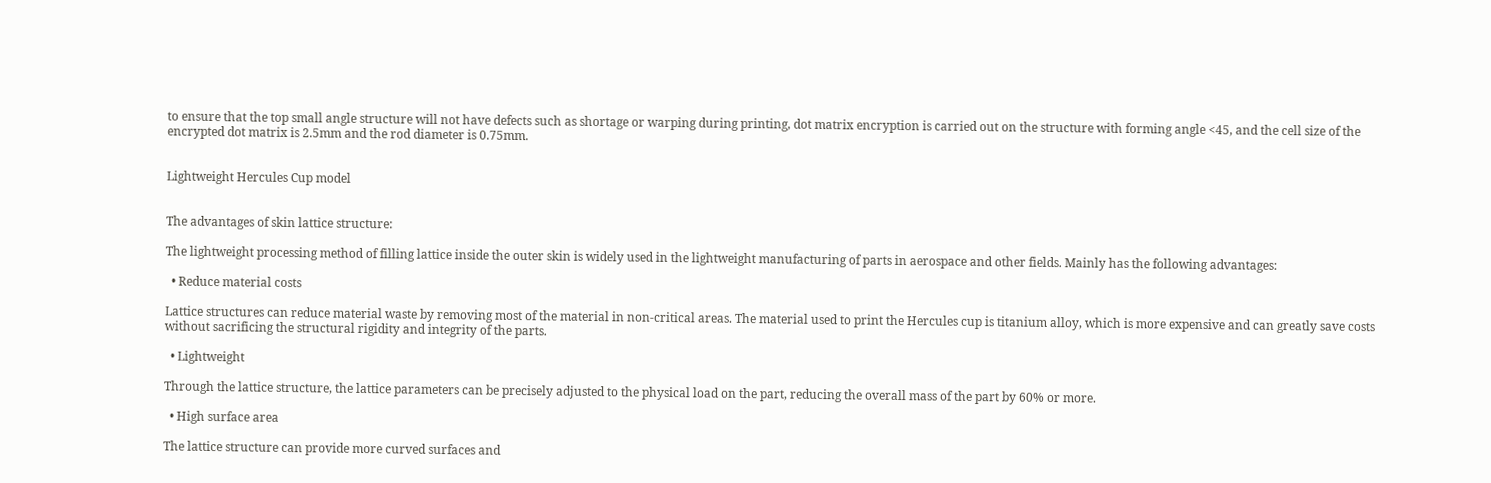to ensure that the top small angle structure will not have defects such as shortage or warping during printing, dot matrix encryption is carried out on the structure with forming angle <45, and the cell size of the encrypted dot matrix is 2.5mm and the rod diameter is 0.75mm.


Lightweight Hercules Cup model


The advantages of skin lattice structure:

The lightweight processing method of filling lattice inside the outer skin is widely used in the lightweight manufacturing of parts in aerospace and other fields. Mainly has the following advantages:

  • Reduce material costs

Lattice structures can reduce material waste by removing most of the material in non-critical areas. The material used to print the Hercules cup is titanium alloy, which is more expensive and can greatly save costs without sacrificing the structural rigidity and integrity of the parts.

  • Lightweight

Through the lattice structure, the lattice parameters can be precisely adjusted to the physical load on the part, reducing the overall mass of the part by 60% or more.

  • High surface area

The lattice structure can provide more curved surfaces and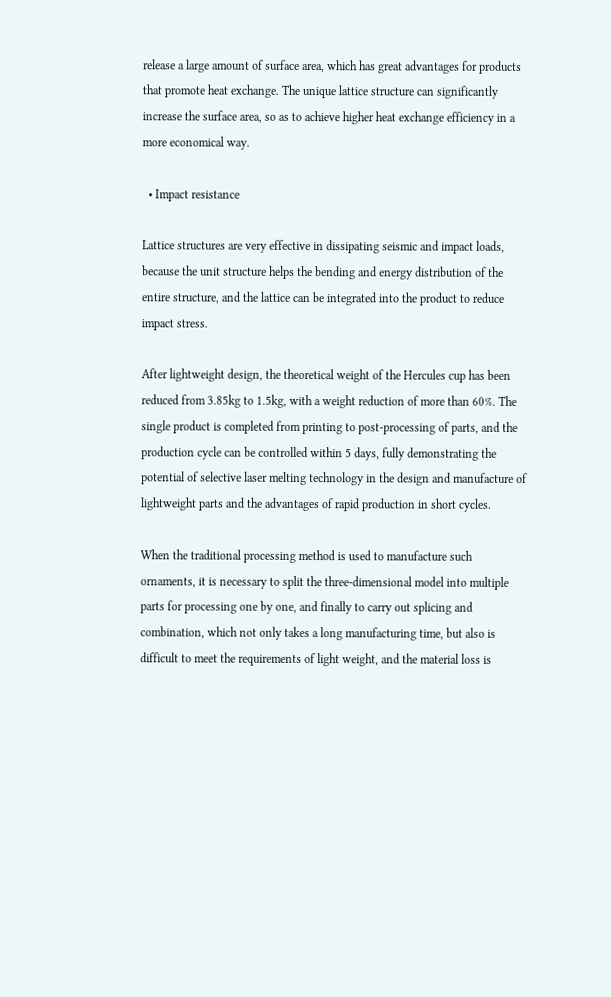release a large amount of surface area, which has great advantages for products that promote heat exchange. The unique lattice structure can significantly increase the surface area, so as to achieve higher heat exchange efficiency in a more economical way.

  • Impact resistance

Lattice structures are very effective in dissipating seismic and impact loads, because the unit structure helps the bending and energy distribution of the entire structure, and the lattice can be integrated into the product to reduce impact stress.

After lightweight design, the theoretical weight of the Hercules cup has been reduced from 3.85kg to 1.5kg, with a weight reduction of more than 60%. The single product is completed from printing to post-processing of parts, and the production cycle can be controlled within 5 days, fully demonstrating the potential of selective laser melting technology in the design and manufacture of lightweight parts and the advantages of rapid production in short cycles.

When the traditional processing method is used to manufacture such ornaments, it is necessary to split the three-dimensional model into multiple parts for processing one by one, and finally to carry out splicing and combination, which not only takes a long manufacturing time, but also is difficult to meet the requirements of light weight, and the material loss is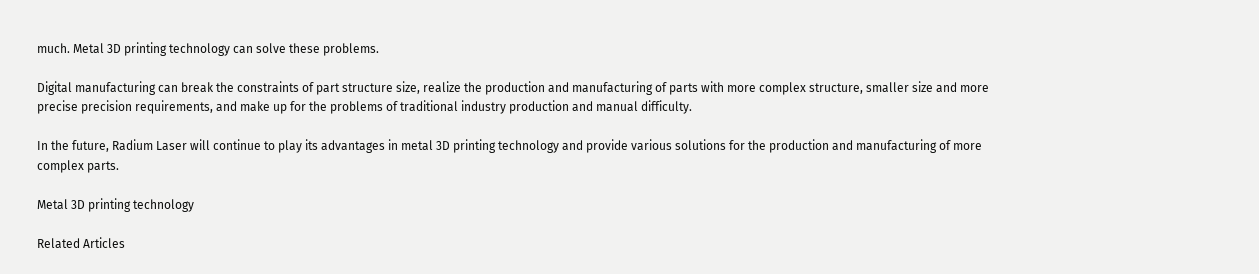much. Metal 3D printing technology can solve these problems.

Digital manufacturing can break the constraints of part structure size, realize the production and manufacturing of parts with more complex structure, smaller size and more precise precision requirements, and make up for the problems of traditional industry production and manual difficulty.

In the future, Radium Laser will continue to play its advantages in metal 3D printing technology and provide various solutions for the production and manufacturing of more complex parts.

Metal 3D printing technology

Related Articles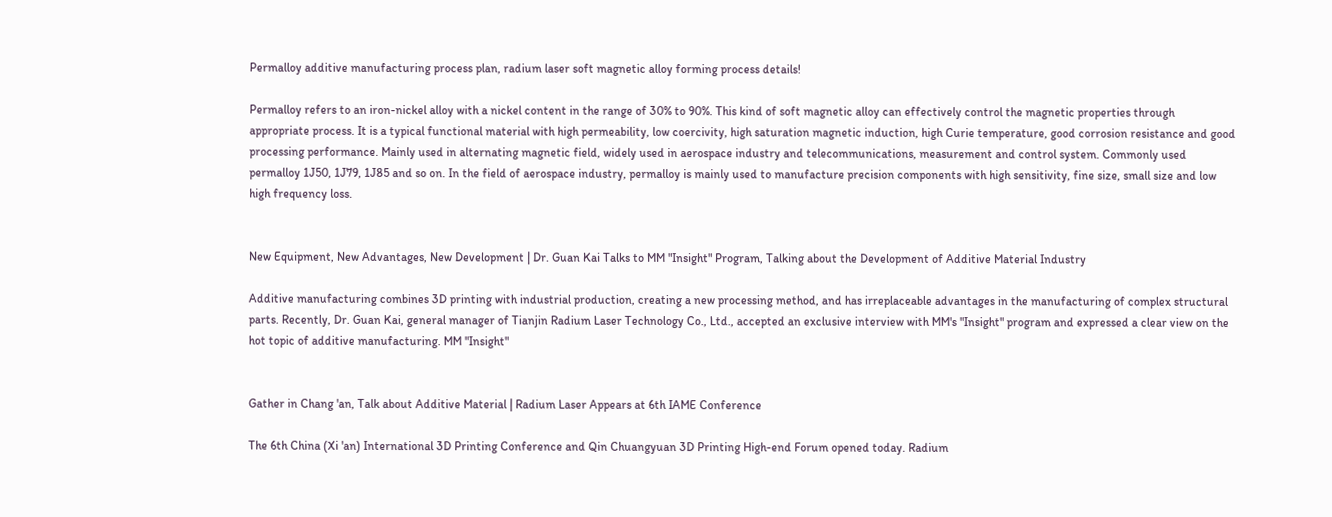Permalloy additive manufacturing process plan, radium laser soft magnetic alloy forming process details!

Permalloy refers to an iron-nickel alloy with a nickel content in the range of 30% to 90%. This kind of soft magnetic alloy can effectively control the magnetic properties through appropriate process. It is a typical functional material with high permeability, low coercivity, high saturation magnetic induction, high Curie temperature, good corrosion resistance and good processing performance. Mainly used in alternating magnetic field, widely used in aerospace industry and telecommunications, measurement and control system. Commonly used permalloy 1J50, 1J79, 1J85 and so on. In the field of aerospace industry, permalloy is mainly used to manufacture precision components with high sensitivity, fine size, small size and low high frequency loss.


New Equipment, New Advantages, New Development | Dr. Guan Kai Talks to MM "Insight" Program, Talking about the Development of Additive Material Industry

Additive manufacturing combines 3D printing with industrial production, creating a new processing method, and has irreplaceable advantages in the manufacturing of complex structural parts. Recently, Dr. Guan Kai, general manager of Tianjin Radium Laser Technology Co., Ltd., accepted an exclusive interview with MM's "Insight" program and expressed a clear view on the hot topic of additive manufacturing. MM "Insight"


Gather in Chang 'an, Talk about Additive Material | Radium Laser Appears at 6th IAME Conference

The 6th China (Xi 'an) International 3D Printing Conference and Qin Chuangyuan 3D Printing High-end Forum opened today. Radium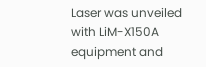Laser was unveiled with LiM-X150A equipment and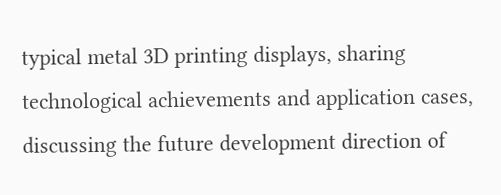typical metal 3D printing displays, sharing technological achievements and application cases, discussing the future development direction of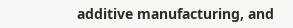additive manufacturing, and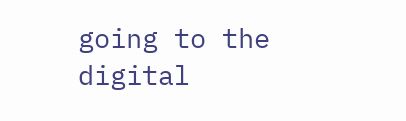going to the digital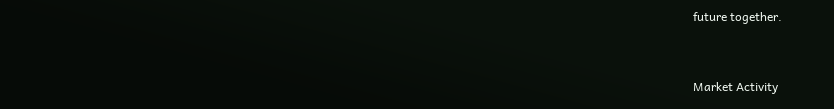future together.


Market Activity